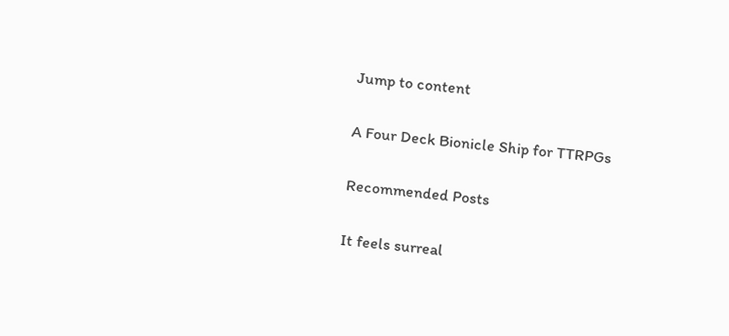Jump to content

A Four Deck Bionicle Ship for TTRPGs

Recommended Posts

It feels surreal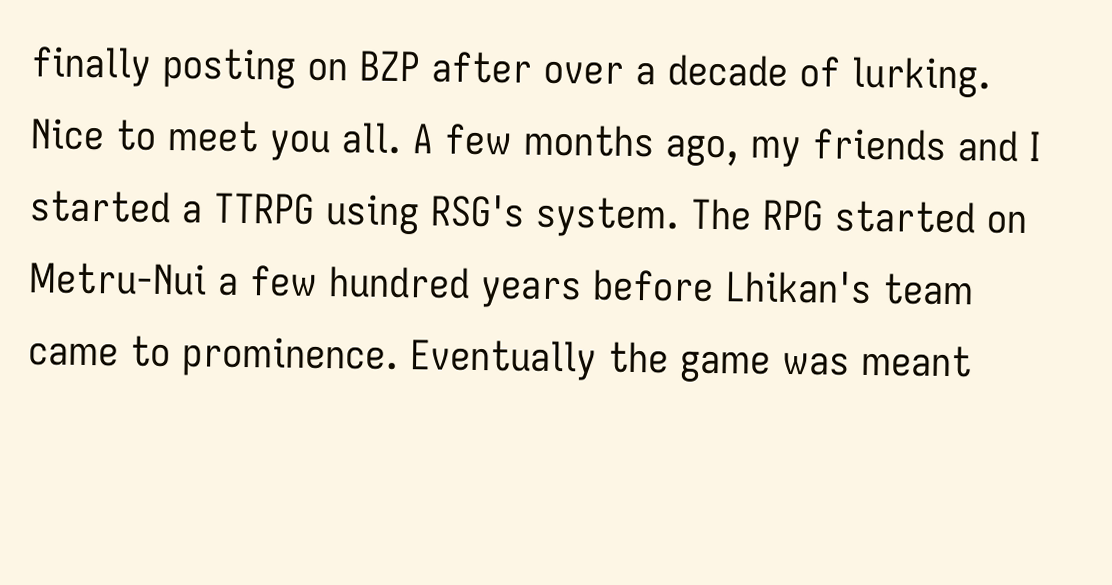finally posting on BZP after over a decade of lurking. Nice to meet you all. A few months ago, my friends and I started a TTRPG using RSG's system. The RPG started on Metru-Nui a few hundred years before Lhikan's team came to prominence. Eventually the game was meant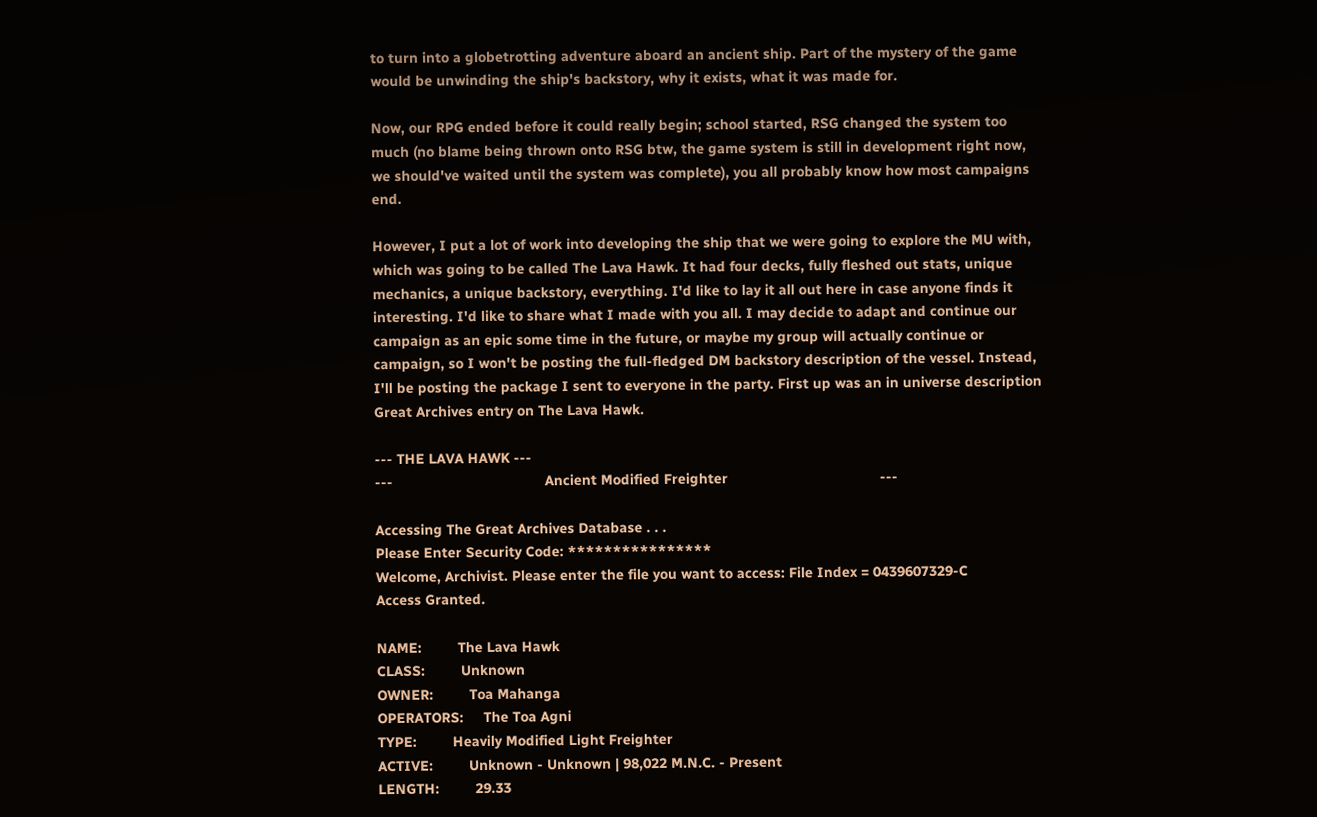to turn into a globetrotting adventure aboard an ancient ship. Part of the mystery of the game would be unwinding the ship's backstory, why it exists, what it was made for.

Now, our RPG ended before it could really begin; school started, RSG changed the system too much (no blame being thrown onto RSG btw, the game system is still in development right now, we should've waited until the system was complete), you all probably know how most campaigns end.

However, I put a lot of work into developing the ship that we were going to explore the MU with, which was going to be called The Lava Hawk. It had four decks, fully fleshed out stats, unique mechanics, a unique backstory, everything. I'd like to lay it all out here in case anyone finds it interesting. I'd like to share what I made with you all. I may decide to adapt and continue our campaign as an epic some time in the future, or maybe my group will actually continue or campaign, so I won't be posting the full-fledged DM backstory description of the vessel. Instead, I'll be posting the package I sent to everyone in the party. First up was an in universe description Great Archives entry on The Lava Hawk.

--- THE LAVA HAWK ---
---                                      Ancient Modified Freighter                                      ---

Accessing The Great Archives Database . . .
Please Enter Security Code: ****************
Welcome, Archivist. Please enter the file you want to access: File Index = 0439607329-C
Access Granted.

NAME:         The Lava Hawk
CLASS:         Unknown
OWNER:         Toa Mahanga
OPERATORS:     The Toa Agni
TYPE:         Heavily Modified Light Freighter
ACTIVE:         Unknown - Unknown | 98,022 M.N.C. - Present
LENGTH:         29.33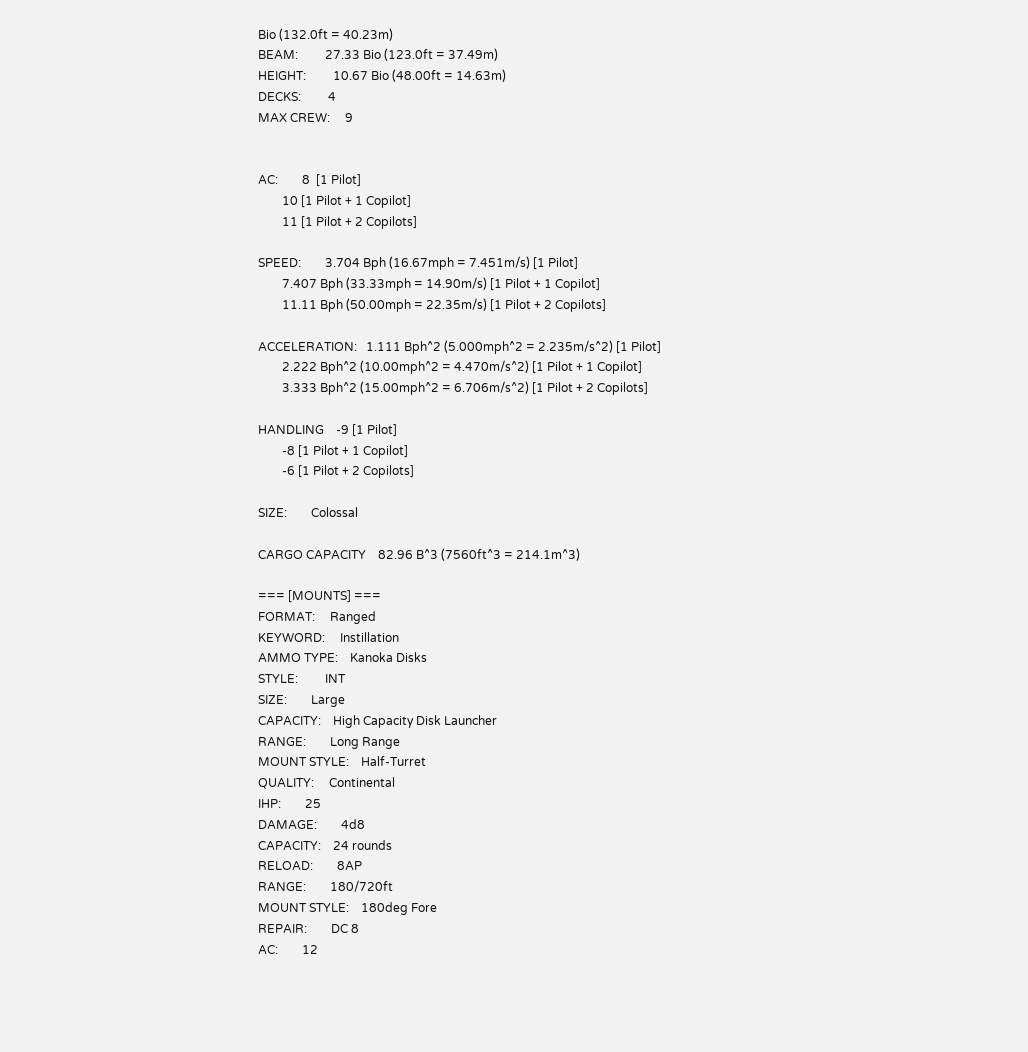Bio (132.0ft = 40.23m)
BEAM:         27.33 Bio (123.0ft = 37.49m)
HEIGHT:         10.67 Bio (48.00ft = 14.63m)
DECKS:         4
MAX CREW:     9


AC:        8  [1 Pilot]
        10 [1 Pilot + 1 Copilot]
        11 [1 Pilot + 2 Copilots]

SPEED:        3.704 Bph (16.67mph = 7.451m/s) [1 Pilot]
        7.407 Bph (33.33mph = 14.90m/s) [1 Pilot + 1 Copilot]
        11.11 Bph (50.00mph = 22.35m/s) [1 Pilot + 2 Copilots]

ACCELERATION:   1.111 Bph^2 (5.000mph^2 = 2.235m/s^2) [1 Pilot]
        2.222 Bph^2 (10.00mph^2 = 4.470m/s^2) [1 Pilot + 1 Copilot]
        3.333 Bph^2 (15.00mph^2 = 6.706m/s^2) [1 Pilot + 2 Copilots]

HANDLING    -9 [1 Pilot]
        -8 [1 Pilot + 1 Copilot]
        -6 [1 Pilot + 2 Copilots]

SIZE:        Colossal

CARGO CAPACITY    82.96 B^3 (7560ft^3 = 214.1m^3)

=== [MOUNTS] ===
FORMAT:     Ranged
KEYWORD:     Instillation
AMMO TYPE:    Kanoka Disks
STYLE:         INT
SIZE:        Large
CAPACITY:    High Capacity Disk Launcher
RANGE:        Long Range
MOUNT STYLE:    Half-Turret
QUALITY:     Continental
IHP:        25
DAMAGE:        4d8
CAPACITY:    24 rounds
RELOAD:        8AP
RANGE:        180/720ft
MOUNT STYLE:    180deg Fore
REPAIR:        DC 8
AC:        12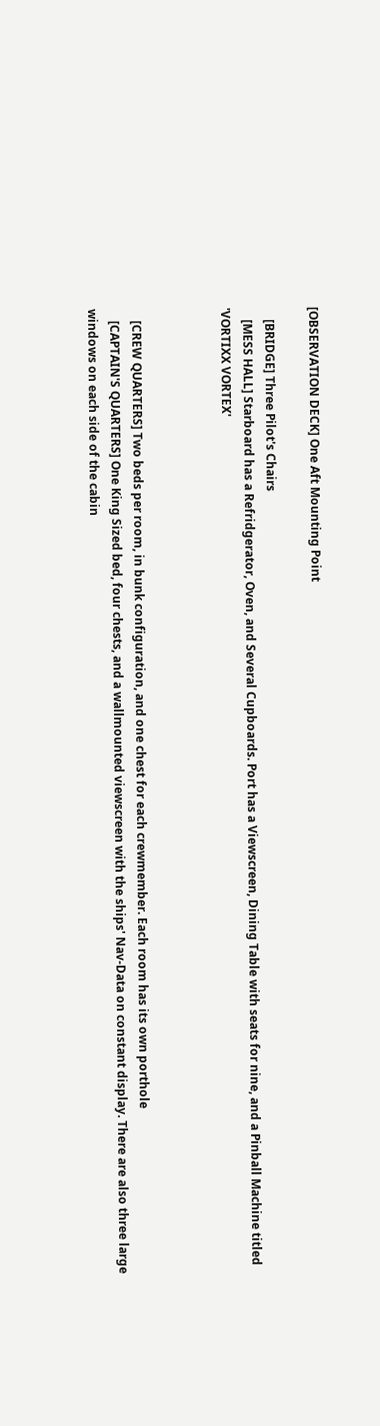[OBSERVATION DECK] One Aft Mounting Point

    [BRIDGE] Three Pilot's Chairs
    [MESS HALL] Starboard has a Refridgerator, Oven, and Several Cupboards. Port has a Viewscreen, Dining Table with seats for nine, and a Pinball Machine titled 'VORTIXX VORTEX'



    [CREW QUARTERS] Two beds per room, in bunk configuration, and one chest for each crewmember. Each room has its own porthole
    [CAPTAIN'S QUARTERS] One King Sized bed, four chests, and a wallmounted viewscreen with the ships' Nav-Data on constant display. There are also three large windows on each side of the cabin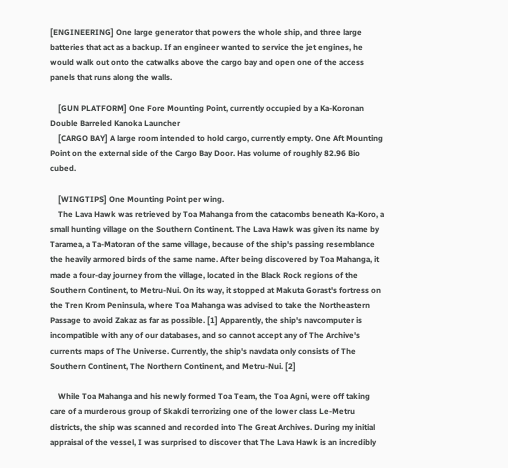[ENGINEERING] One large generator that powers the whole ship, and three large batteries that act as a backup. If an engineer wanted to service the jet engines, he would walk out onto the catwalks above the cargo bay and open one of the access panels that runs along the walls.

    [GUN PLATFORM] One Fore Mounting Point, currently occupied by a Ka-Koronan Double Barreled Kanoka Launcher
    [CARGO BAY] A large room intended to hold cargo, currently empty. One Aft Mounting Point on the external side of the Cargo Bay Door. Has volume of roughly 82.96 Bio cubed.

    [WINGTIPS] One Mounting Point per wing.
    The Lava Hawk was retrieved by Toa Mahanga from the catacombs beneath Ka-Koro, a small hunting village on the Southern Continent. The Lava Hawk was given its name by Taramea, a Ta-Matoran of the same village, because of the ship's passing resemblance the heavily armored birds of the same name. After being discovered by Toa Mahanga, it made a four-day journey from the village, located in the Black Rock regions of the Southern Continent, to Metru-Nui. On its way, it stopped at Makuta Gorast's fortress on the Tren Krom Peninsula, where Toa Mahanga was advised to take the Northeastern Passage to avoid Zakaz as far as possible. [1] Apparently, the ship's navcomputer is incompatible with any of our databases, and so cannot accept any of The Archive's currents maps of The Universe. Currently, the ship's navdata only consists of The Southern Continent, The Northern Continent, and Metru-Nui. [2]

    While Toa Mahanga and his newly formed Toa Team, the Toa Agni, were off taking care of a murderous group of Skakdi terrorizing one of the lower class Le-Metru districts, the ship was scanned and recorded into The Great Archives. During my initial appraisal of the vessel, I was surprised to discover that The Lava Hawk is an incredibly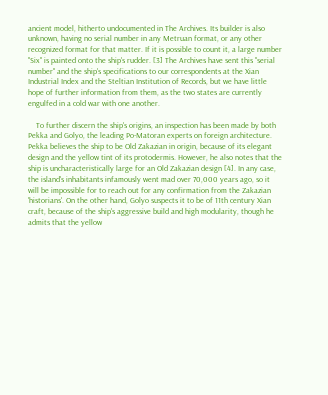ancient model, hitherto undocumented in The Archives. Its builder is also unknown, having no serial number in any Metruan format, or any other recognized format for that matter. If it is possible to count it, a large number "Six" is painted onto the ship's rudder. [3] The Archives have sent this "serial number" and the ship's specifications to our correspondents at the Xian Industrial Index and the Steltian Institution of Records, but we have little hope of further information from them, as the two states are currently engulfed in a cold war with one another.

    To further discern the ship's origins, an inspection has been made by both Pekka and Golyo, the leading Po-Matoran experts on foreign architecture. Pekka believes the ship to be Old Zakazian in origin, because of its elegant design and the yellow tint of its protodermis. However, he also notes that the ship is uncharacteristically large for an Old Zakazian design [4]. In any case, the island's inhabitants infamously went mad over 70,000 years ago, so it will be impossible for to reach out for any confirmation from the Zakazian 'historians'. On the other hand, Golyo suspects it to be of 11th century Xian craft, because of the ship's aggressive build and high modularity, though he admits that the yellow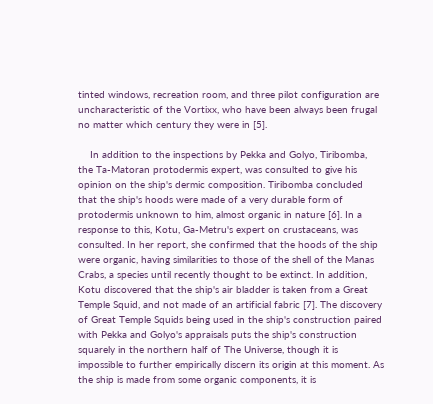tinted windows, recreation room, and three pilot configuration are uncharacteristic of the Vortixx, who have been always been frugal no matter which century they were in [5].

    In addition to the inspections by Pekka and Golyo, Tiribomba, the Ta-Matoran protodermis expert, was consulted to give his opinion on the ship's dermic composition. Tiribomba concluded that the ship's hoods were made of a very durable form of protodermis unknown to him, almost organic in nature [6]. In a response to this, Kotu, Ga-Metru's expert on crustaceans, was consulted. In her report, she confirmed that the hoods of the ship were organic, having similarities to those of the shell of the Manas Crabs, a species until recently thought to be extinct. In addition, Kotu discovered that the ship's air bladder is taken from a Great Temple Squid, and not made of an artificial fabric [7]. The discovery of Great Temple Squids being used in the ship's construction paired with Pekka and Golyo's appraisals puts the ship's construction squarely in the northern half of The Universe, though it is impossible to further empirically discern its origin at this moment. As the ship is made from some organic components, it is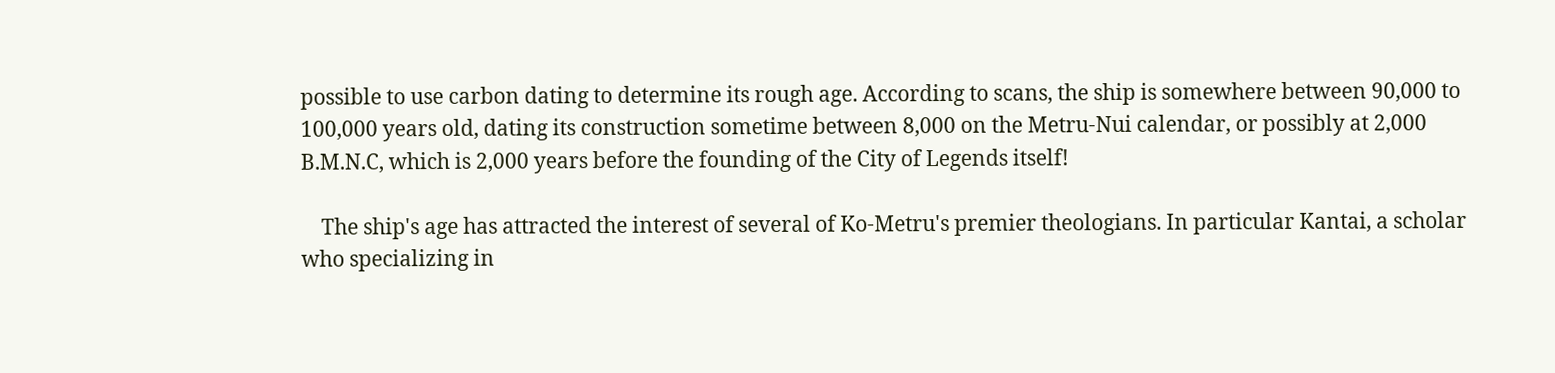possible to use carbon dating to determine its rough age. According to scans, the ship is somewhere between 90,000 to 100,000 years old, dating its construction sometime between 8,000 on the Metru-Nui calendar, or possibly at 2,000 B.M.N.C, which is 2,000 years before the founding of the City of Legends itself!

    The ship's age has attracted the interest of several of Ko-Metru's premier theologians. In particular Kantai, a scholar who specializing in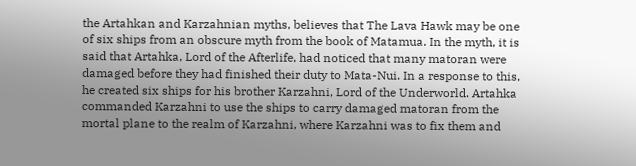the Artahkan and Karzahnian myths, believes that The Lava Hawk may be one of six ships from an obscure myth from the book of Matamua. In the myth, it is said that Artahka, Lord of the Afterlife, had noticed that many matoran were damaged before they had finished their duty to Mata-Nui. In a response to this, he created six ships for his brother Karzahni, Lord of the Underworld. Artahka commanded Karzahni to use the ships to carry damaged matoran from the mortal plane to the realm of Karzahni, where Karzahni was to fix them and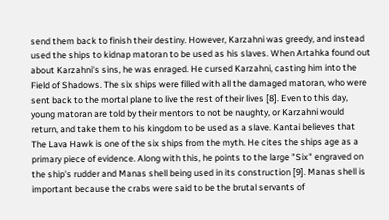send them back to finish their destiny. However, Karzahni was greedy, and instead used the ships to kidnap matoran to be used as his slaves. When Artahka found out about Karzahni's sins, he was enraged. He cursed Karzahni, casting him into the Field of Shadows. The six ships were filled with all the damaged matoran, who were sent back to the mortal plane to live the rest of their lives [8]. Even to this day, young matoran are told by their mentors to not be naughty, or Karzahni would return, and take them to his kingdom to be used as a slave. Kantai believes that The Lava Hawk is one of the six ships from the myth. He cites the ships age as a primary piece of evidence. Along with this, he points to the large "Six" engraved on the ship's rudder and Manas shell being used in its construction [9]. Manas shell is important because the crabs were said to be the brutal servants of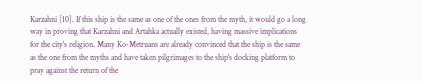Karzahni [10]. If this ship is the same as one of the ones from the myth, it would go a long way in proving that Karzahni and Artahka actually existed, having massive implications for the city's religion. Many Ko-Metruans are already convinced that the ship is the same as the one from the myths and have taken pilgrimages to the ship's docking platform to pray against the return of the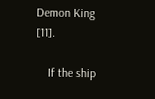Demon King [11].

    If the ship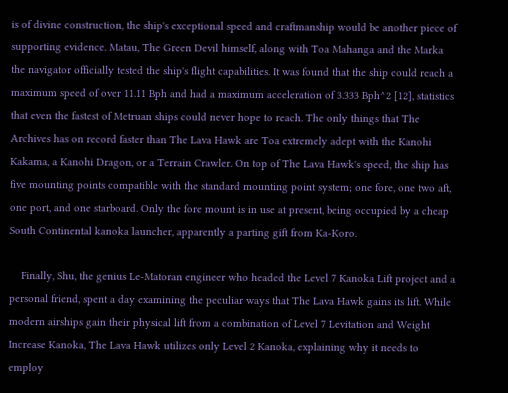is of divine construction, the ship's exceptional speed and craftmanship would be another piece of supporting evidence. Matau, The Green Devil himself, along with Toa Mahanga and the Marka the navigator officially tested the ship's flight capabilities. It was found that the ship could reach a maximum speed of over 11.11 Bph and had a maximum acceleration of 3.333 Bph^2 [12], statistics that even the fastest of Metruan ships could never hope to reach. The only things that The Archives has on record faster than The Lava Hawk are Toa extremely adept with the Kanohi Kakama, a Kanohi Dragon, or a Terrain Crawler. On top of The Lava Hawk's speed, the ship has five mounting points compatible with the standard mounting point system; one fore, one two aft, one port, and one starboard. Only the fore mount is in use at present, being occupied by a cheap South Continental kanoka launcher, apparently a parting gift from Ka-Koro.

    Finally, Shu, the genius Le-Matoran engineer who headed the Level 7 Kanoka Lift project and a personal friend, spent a day examining the peculiar ways that The Lava Hawk gains its lift. While modern airships gain their physical lift from a combination of Level 7 Levitation and Weight Increase Kanoka, The Lava Hawk utilizes only Level 2 Kanoka, explaining why it needs to employ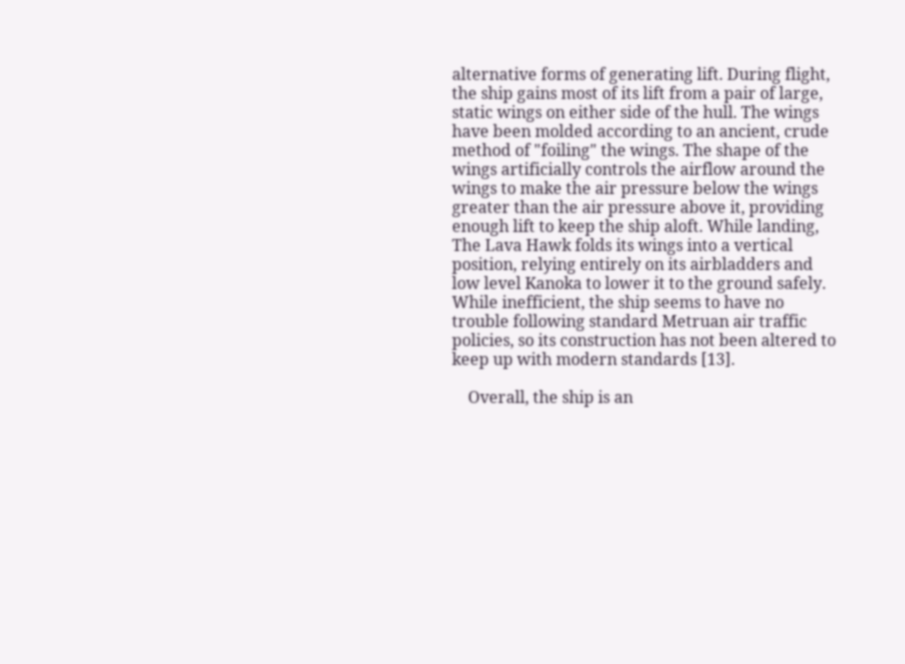alternative forms of generating lift. During flight, the ship gains most of its lift from a pair of large, static wings on either side of the hull. The wings have been molded according to an ancient, crude method of "foiling" the wings. The shape of the wings artificially controls the airflow around the wings to make the air pressure below the wings greater than the air pressure above it, providing enough lift to keep the ship aloft. While landing, The Lava Hawk folds its wings into a vertical position, relying entirely on its airbladders and low level Kanoka to lower it to the ground safely. While inefficient, the ship seems to have no trouble following standard Metruan air traffic policies, so its construction has not been altered to keep up with modern standards [13].

    Overall, the ship is an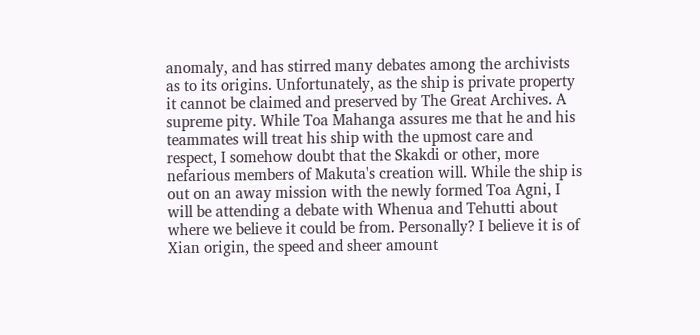anomaly, and has stirred many debates among the archivists as to its origins. Unfortunately, as the ship is private property it cannot be claimed and preserved by The Great Archives. A supreme pity. While Toa Mahanga assures me that he and his teammates will treat his ship with the upmost care and respect, I somehow doubt that the Skakdi or other, more nefarious members of Makuta's creation will. While the ship is out on an away mission with the newly formed Toa Agni, I will be attending a debate with Whenua and Tehutti about where we believe it could be from. Personally? I believe it is of Xian origin, the speed and sheer amount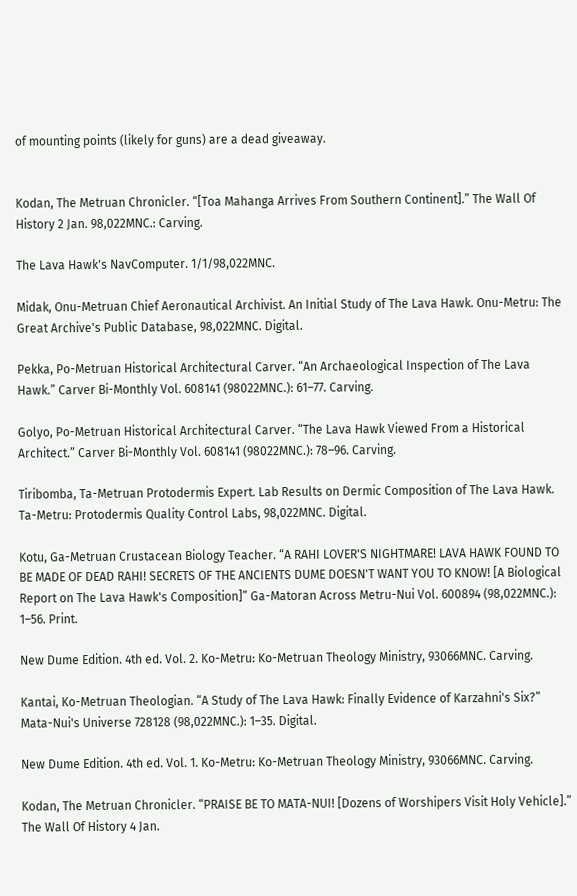of mounting points (likely for guns) are a dead giveaway.


Kodan, The Metruan Chronicler. “[Toa Mahanga Arrives From Southern Continent].” The Wall Of History 2 Jan. 98,022MNC.: Carving.

The Lava Hawk's NavComputer. 1/1/98,022MNC.

Midak, Onu-Metruan Chief Aeronautical Archivist. An Initial Study of The Lava Hawk. Onu-Metru: The Great Archive's Public Database, 98,022MNC. Digital.

Pekka, Po-Metruan Historical Architectural Carver. “An Archaeological Inspection of The Lava Hawk.” Carver Bi-Monthly Vol. 608141 (98022MNC.): 61–77. Carving.

Golyo, Po-Metruan Historical Architectural Carver. “The Lava Hawk Viewed From a Historical Architect.” Carver Bi-Monthly Vol. 608141 (98022MNC.): 78–96. Carving.

Tiribomba, Ta-Metruan Protodermis Expert. Lab Results on Dermic Composition of The Lava Hawk. Ta-Metru: Protodermis Quality Control Labs, 98,022MNC. Digital.

Kotu, Ga-Metruan Crustacean Biology Teacher. “A RAHI LOVER'S NIGHTMARE! LAVA HAWK FOUND TO BE MADE OF DEAD RAHI! SECRETS OF THE ANCIENTS DUME DOESN'T WANT YOU TO KNOW! [A Biological Report on The Lava Hawk's Composition]” Ga-Matoran Across Metru-Nui Vol. 600894 (98,022MNC.): 1–56. Print.

New Dume Edition. 4th ed. Vol. 2. Ko-Metru: Ko-Metruan Theology Ministry, 93066MNC. Carving.

Kantai, Ko-Metruan Theologian. “A Study of The Lava Hawk: Finally Evidence of Karzahni's Six?” Mata-Nui's Universe 728128 (98,022MNC.): 1–35. Digital.

New Dume Edition. 4th ed. Vol. 1. Ko-Metru: Ko-Metruan Theology Ministry, 93066MNC. Carving.

Kodan, The Metruan Chronicler. “PRAISE BE TO MATA-NUI! [Dozens of Worshipers Visit Holy Vehicle].” The Wall Of History 4 Jan.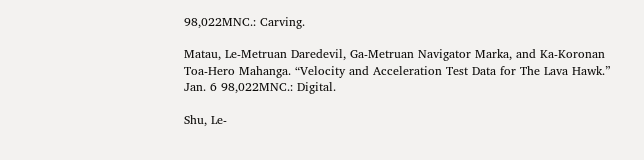98,022MNC.: Carving.

Matau, Le-Metruan Daredevil, Ga-Metruan Navigator Marka, and Ka-Koronan Toa-Hero Mahanga. “Velocity and Acceleration Test Data for The Lava Hawk.” Jan. 6 98,022MNC.: Digital.

Shu, Le-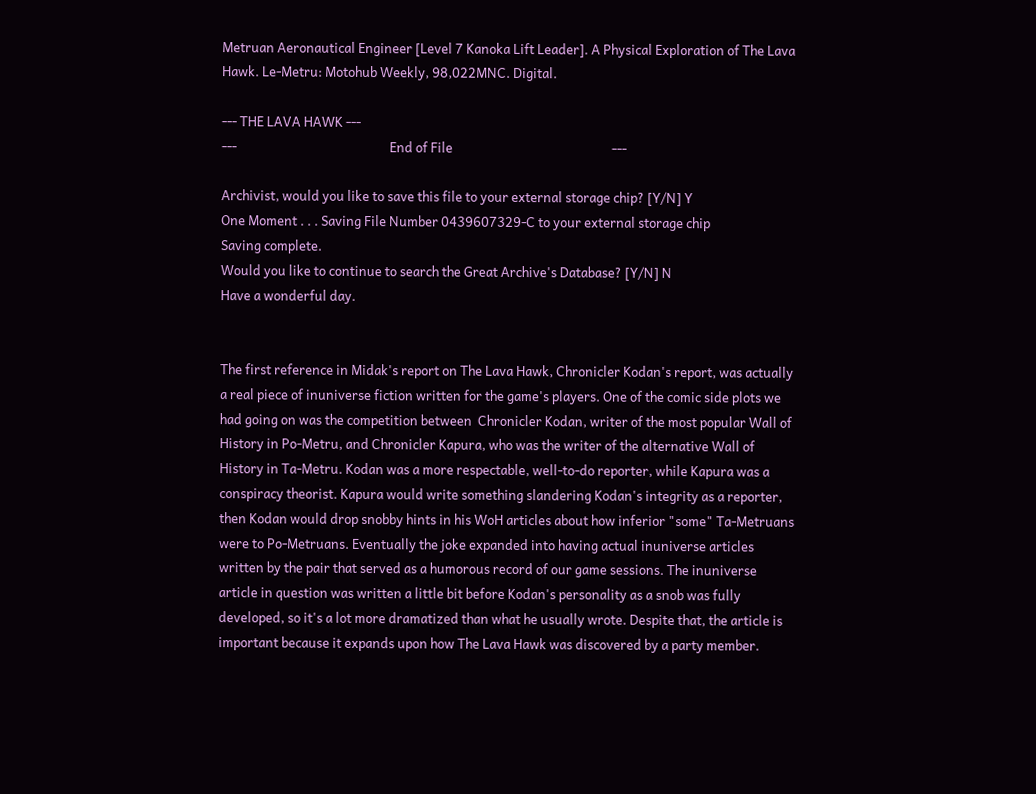Metruan Aeronautical Engineer [Level 7 Kanoka Lift Leader]. A Physical Exploration of The Lava Hawk. Le-Metru: Motohub Weekly, 98,022MNC. Digital.

--- THE LAVA HAWK ---
---                                                   End of File                                                     ---

Archivist, would you like to save this file to your external storage chip? [Y/N] Y
One Moment . . . Saving File Number 0439607329-C to your external storage chip
Saving complete.
Would you like to continue to search the Great Archive's Database? [Y/N] N
Have a wonderful day.


The first reference in Midak's report on The Lava Hawk, Chronicler Kodan's report, was actually a real piece of inuniverse fiction written for the game's players. One of the comic side plots we had going on was the competition between  Chronicler Kodan, writer of the most popular Wall of History in Po-Metru, and Chronicler Kapura, who was the writer of the alternative Wall of History in Ta-Metru. Kodan was a more respectable, well-to-do reporter, while Kapura was a conspiracy theorist. Kapura would write something slandering Kodan's integrity as a reporter, then Kodan would drop snobby hints in his WoH articles about how inferior "some" Ta-Metruans were to Po-Metruans. Eventually the joke expanded into having actual inuniverse articles written by the pair that served as a humorous record of our game sessions. The inuniverse article in question was written a little bit before Kodan's personality as a snob was fully developed, so it's a lot more dramatized than what he usually wrote. Despite that, the article is important because it expands upon how The Lava Hawk was discovered by a party member.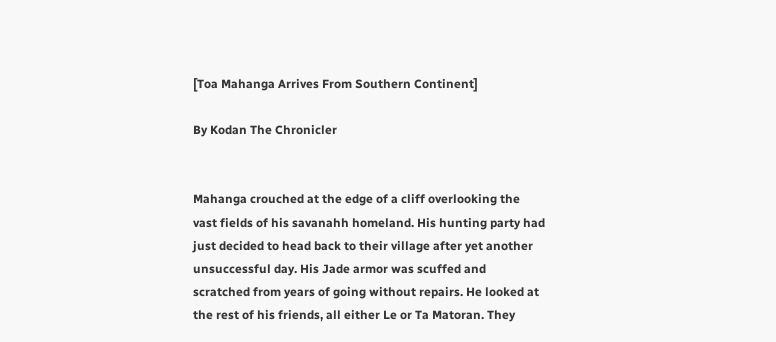[Toa Mahanga Arrives From Southern Continent]

By Kodan The Chronicler


Mahanga crouched at the edge of a cliff overlooking the vast fields of his savanahh homeland. His hunting party had just decided to head back to their village after yet another unsuccessful day. His Jade armor was scuffed and scratched from years of going without repairs. He looked at the rest of his friends, all either Le or Ta Matoran. They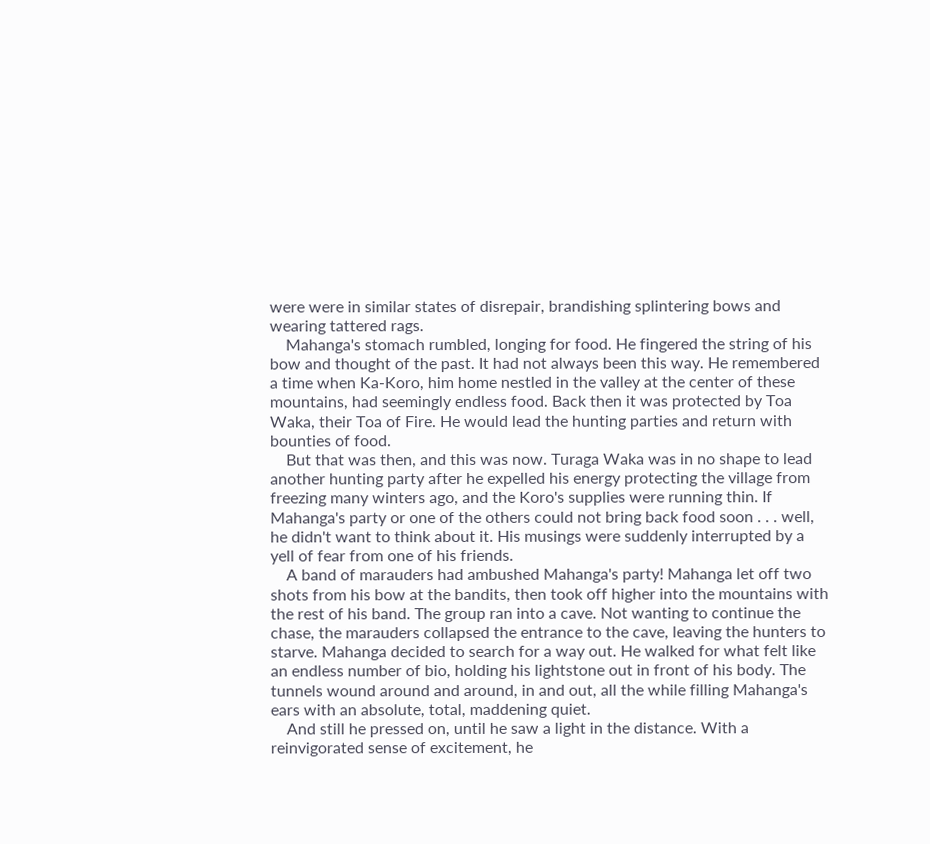were were in similar states of disrepair, brandishing splintering bows and wearing tattered rags.
    Mahanga's stomach rumbled, longing for food. He fingered the string of his bow and thought of the past. It had not always been this way. He remembered a time when Ka-Koro, him home nestled in the valley at the center of these mountains, had seemingly endless food. Back then it was protected by Toa Waka, their Toa of Fire. He would lead the hunting parties and return with bounties of food.
    But that was then, and this was now. Turaga Waka was in no shape to lead another hunting party after he expelled his energy protecting the village from freezing many winters ago, and the Koro's supplies were running thin. If Mahanga's party or one of the others could not bring back food soon . . . well, he didn't want to think about it. His musings were suddenly interrupted by a yell of fear from one of his friends.
    A band of marauders had ambushed Mahanga's party! Mahanga let off two shots from his bow at the bandits, then took off higher into the mountains with the rest of his band. The group ran into a cave. Not wanting to continue the chase, the marauders collapsed the entrance to the cave, leaving the hunters to starve. Mahanga decided to search for a way out. He walked for what felt like an endless number of bio, holding his lightstone out in front of his body. The tunnels wound around and around, in and out, all the while filling Mahanga's ears with an absolute, total, maddening quiet.
    And still he pressed on, until he saw a light in the distance. With a reinvigorated sense of excitement, he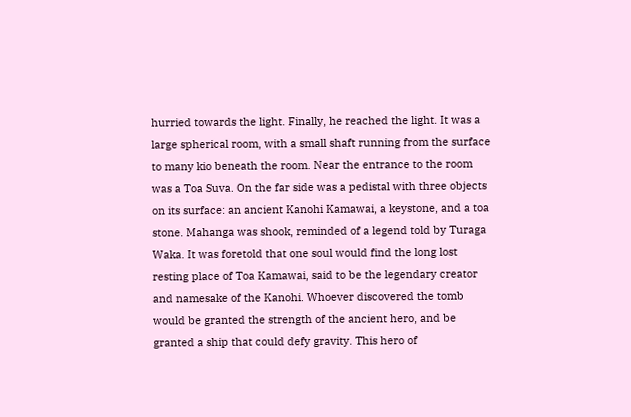hurried towards the light. Finally, he reached the light. It was a large spherical room, with a small shaft running from the surface to many kio beneath the room. Near the entrance to the room was a Toa Suva. On the far side was a pedistal with three objects on its surface: an ancient Kanohi Kamawai, a keystone, and a toa stone. Mahanga was shook, reminded of a legend told by Turaga Waka. It was foretold that one soul would find the long lost resting place of Toa Kamawai, said to be the legendary creator and namesake of the Kanohi. Whoever discovered the tomb would be granted the strength of the ancient hero, and be granted a ship that could defy gravity. This hero of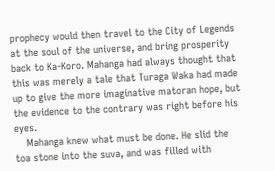prophecy would then travel to the City of Legends at the soul of the universe, and bring prosperity back to Ka-Koro. Mahanga had always thought that this was merely a tale that Turaga Waka had made up to give the more imaginative matoran hope, but the evidence to the contrary was right before his eyes.
    Mahanga knew what must be done. He slid the toa stone into the suva, and was filled with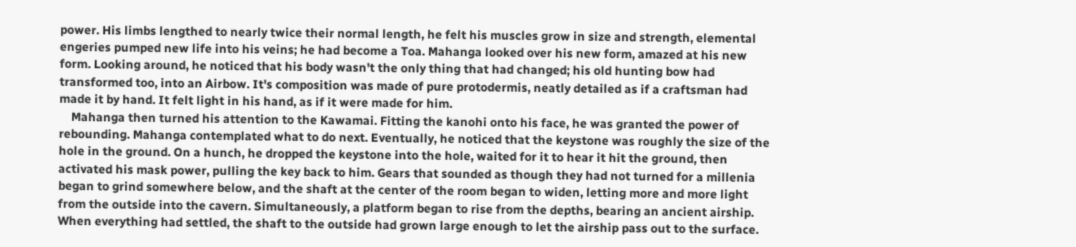power. His limbs lengthed to nearly twice their normal length, he felt his muscles grow in size and strength, elemental engeries pumped new life into his veins; he had become a Toa. Mahanga looked over his new form, amazed at his new form. Looking around, he noticed that his body wasn't the only thing that had changed; his old hunting bow had transformed too, into an Airbow. It's composition was made of pure protodermis, neatly detailed as if a craftsman had made it by hand. It felt light in his hand, as if it were made for him.
    Mahanga then turned his attention to the Kawamai. Fitting the kanohi onto his face, he was granted the power of rebounding. Mahanga contemplated what to do next. Eventually, he noticed that the keystone was roughly the size of the hole in the ground. On a hunch, he dropped the keystone into the hole, waited for it to hear it hit the ground, then activated his mask power, pulling the key back to him. Gears that sounded as though they had not turned for a millenia began to grind somewhere below, and the shaft at the center of the room began to widen, letting more and more light from the outside into the cavern. Simultaneously, a platform began to rise from the depths, bearing an ancient airship. When everything had settled, the shaft to the outside had grown large enough to let the airship pass out to the surface.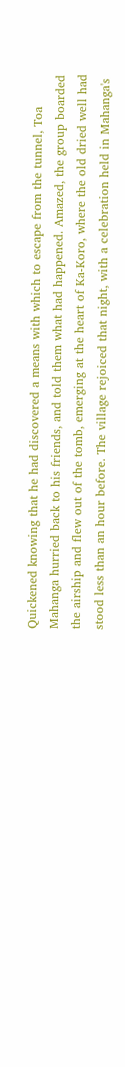Quickened knowing that he had discovered a means with which to escape from the tunnel, Toa Mahanga hurried back to his friends, and told them what had happened. Amazed, the group boarded the airship and flew out of the tomb, emerging at the heart of Ka-Koro, where the old dried well had stood less than an hour before. The village rejoiced that night, with a celebration held in Mahanga's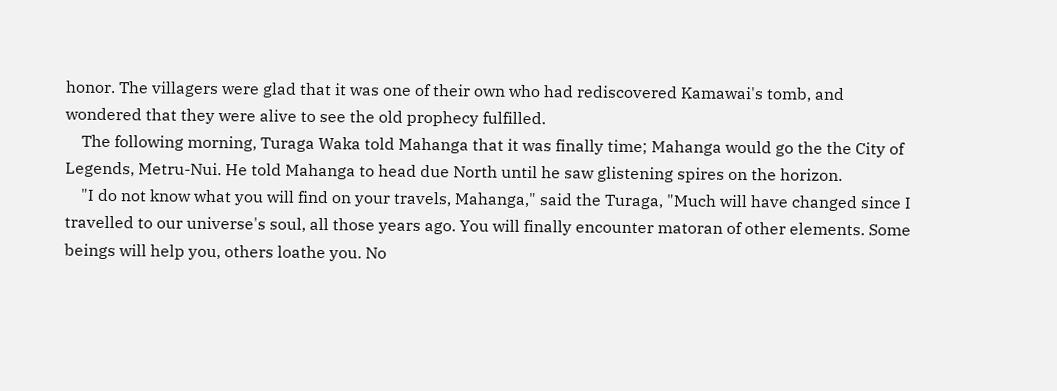honor. The villagers were glad that it was one of their own who had rediscovered Kamawai's tomb, and wondered that they were alive to see the old prophecy fulfilled.
    The following morning, Turaga Waka told Mahanga that it was finally time; Mahanga would go the the City of Legends, Metru-Nui. He told Mahanga to head due North until he saw glistening spires on the horizon.
    "I do not know what you will find on your travels, Mahanga," said the Turaga, "Much will have changed since I travelled to our universe's soul, all those years ago. You will finally encounter matoran of other elements. Some beings will help you, others loathe you. No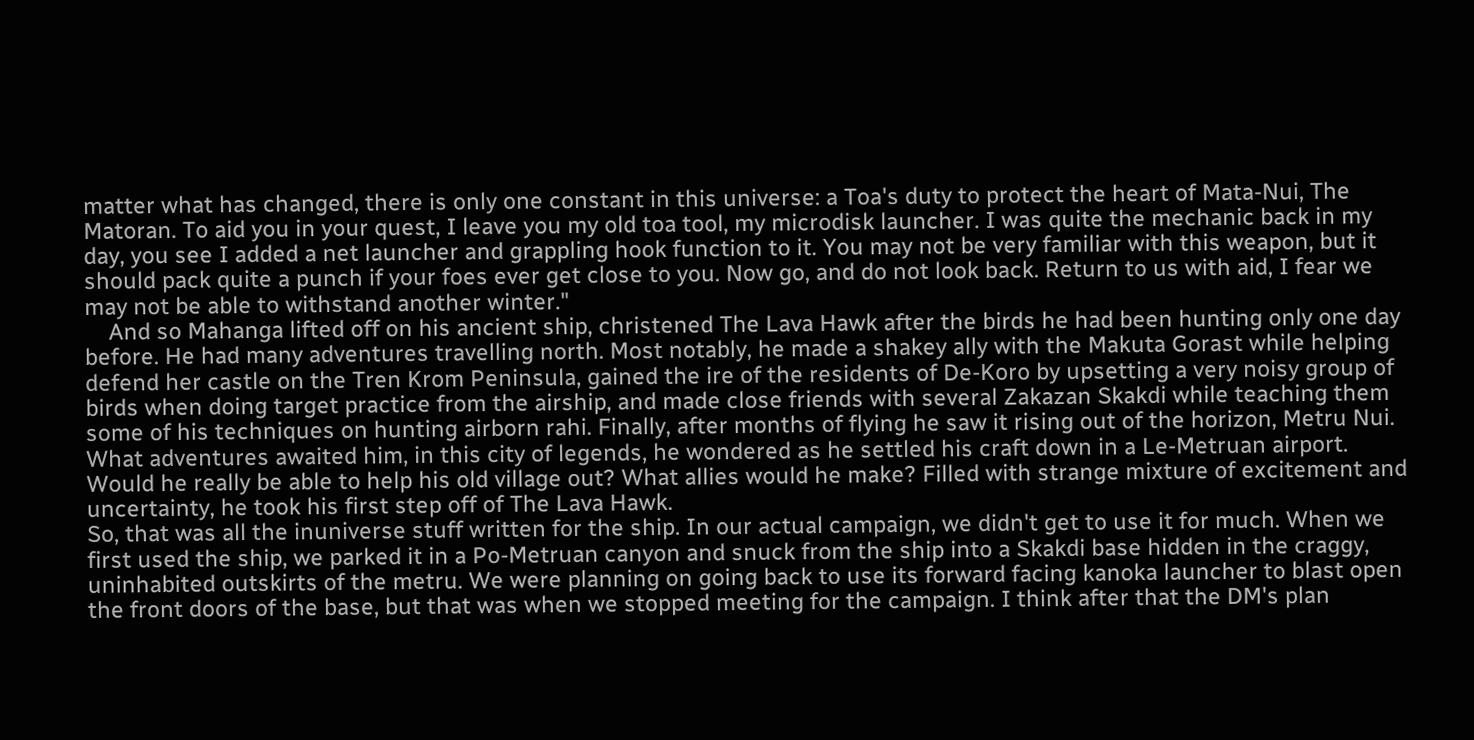matter what has changed, there is only one constant in this universe: a Toa's duty to protect the heart of Mata-Nui, The Matoran. To aid you in your quest, I leave you my old toa tool, my microdisk launcher. I was quite the mechanic back in my day, you see I added a net launcher and grappling hook function to it. You may not be very familiar with this weapon, but it should pack quite a punch if your foes ever get close to you. Now go, and do not look back. Return to us with aid, I fear we may not be able to withstand another winter."
    And so Mahanga lifted off on his ancient ship, christened The Lava Hawk after the birds he had been hunting only one day before. He had many adventures travelling north. Most notably, he made a shakey ally with the Makuta Gorast while helping defend her castle on the Tren Krom Peninsula, gained the ire of the residents of De-Koro by upsetting a very noisy group of birds when doing target practice from the airship, and made close friends with several Zakazan Skakdi while teaching them some of his techniques on hunting airborn rahi. Finally, after months of flying he saw it rising out of the horizon, Metru Nui. What adventures awaited him, in this city of legends, he wondered as he settled his craft down in a Le-Metruan airport. Would he really be able to help his old village out? What allies would he make? Filled with strange mixture of excitement and uncertainty, he took his first step off of The Lava Hawk.
So, that was all the inuniverse stuff written for the ship. In our actual campaign, we didn't get to use it for much. When we first used the ship, we parked it in a Po-Metruan canyon and snuck from the ship into a Skakdi base hidden in the craggy, uninhabited outskirts of the metru. We were planning on going back to use its forward facing kanoka launcher to blast open the front doors of the base, but that was when we stopped meeting for the campaign. I think after that the DM's plan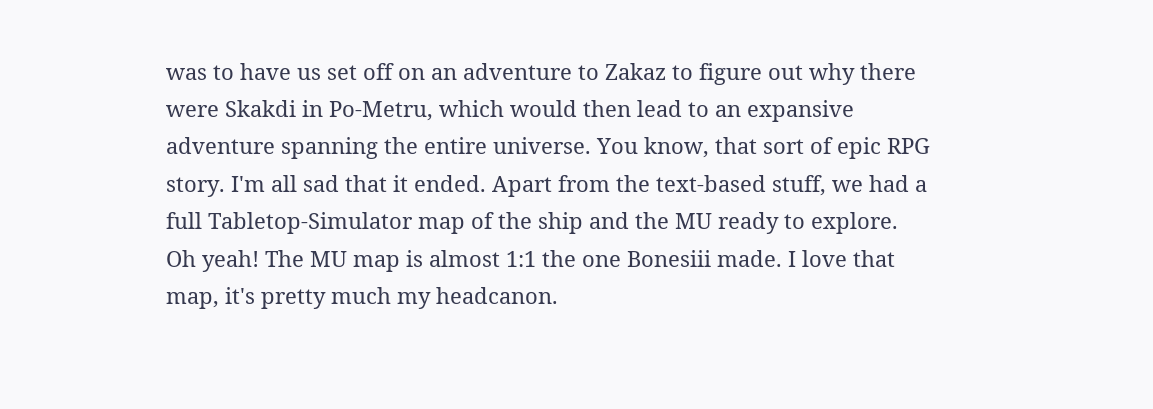was to have us set off on an adventure to Zakaz to figure out why there were Skakdi in Po-Metru, which would then lead to an expansive adventure spanning the entire universe. You know, that sort of epic RPG story. I'm all sad that it ended. Apart from the text-based stuff, we had a full Tabletop-Simulator map of the ship and the MU ready to explore.
Oh yeah! The MU map is almost 1:1 the one Bonesiii made. I love that map, it's pretty much my headcanon.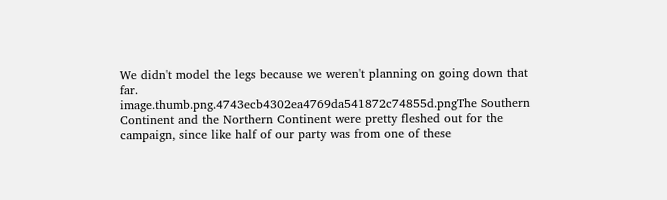We didn't model the legs because we weren't planning on going down that far.
image.thumb.png.4743ecb4302ea4769da541872c74855d.pngThe Southern Continent and the Northern Continent were pretty fleshed out for the campaign, since like half of our party was from one of these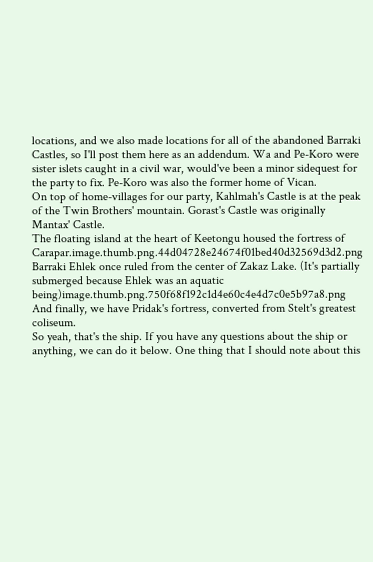locations, and we also made locations for all of the abandoned Barraki Castles, so I'll post them here as an addendum. Wa and Pe-Koro were sister islets caught in a civil war, would've been a minor sidequest for the party to fix. Pe-Koro was also the former home of Vican.
On top of home-villages for our party, Kahlmah's Castle is at the peak of the Twin Brothers' mountain. Gorast's Castle was originally Mantax' Castle.
The floating island at the heart of Keetongu housed the fortress of Carapar.image.thumb.png.44d04728e24674f01bed40d32569d3d2.png
Barraki Ehlek once ruled from the center of Zakaz Lake. (It's partially submerged because Ehlek was an aquatic being)image.thumb.png.750f68f192c1d4e60c4e4d7c0e5b97a8.png
And finally, we have Pridak's fortress, converted from Stelt's greatest coliseum.
So yeah, that's the ship. If you have any questions about the ship or anything, we can do it below. One thing that I should note about this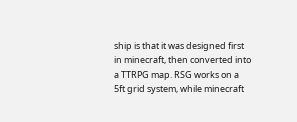ship is that it was designed first in minecraft, then converted into a TTRPG map. RSG works on a 5ft grid system, while minecraft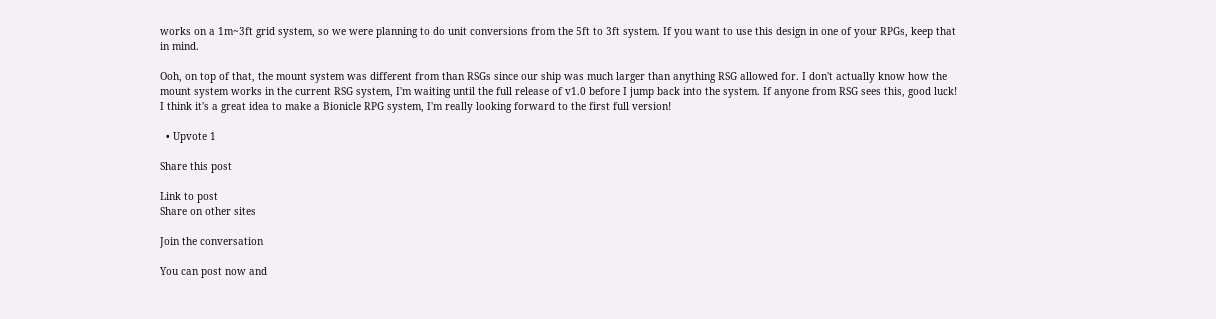works on a 1m~3ft grid system, so we were planning to do unit conversions from the 5ft to 3ft system. If you want to use this design in one of your RPGs, keep that in mind.

Ooh, on top of that, the mount system was different from than RSGs since our ship was much larger than anything RSG allowed for. I don't actually know how the mount system works in the current RSG system, I'm waiting until the full release of v1.0 before I jump back into the system. If anyone from RSG sees this, good luck! I think it's a great idea to make a Bionicle RPG system, I'm really looking forward to the first full version!

  • Upvote 1

Share this post

Link to post
Share on other sites

Join the conversation

You can post now and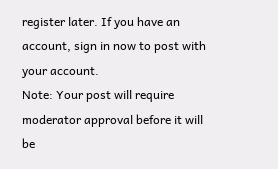register later. If you have an account, sign in now to post with your account.
Note: Your post will require moderator approval before it will be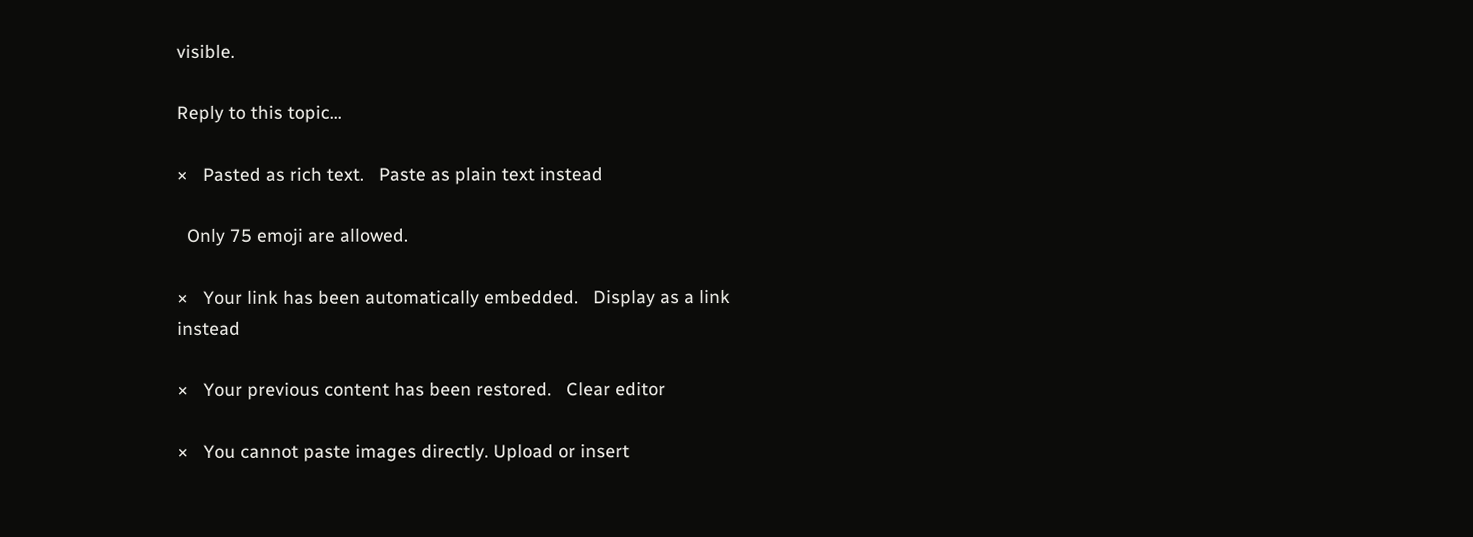visible.

Reply to this topic...

×   Pasted as rich text.   Paste as plain text instead

  Only 75 emoji are allowed.

×   Your link has been automatically embedded.   Display as a link instead

×   Your previous content has been restored.   Clear editor

×   You cannot paste images directly. Upload or insert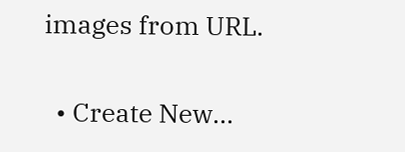images from URL.

  • Create New...